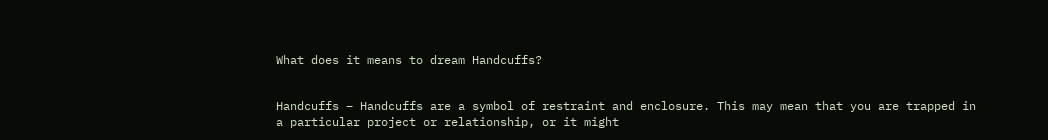What does it means to dream Handcuffs?


Handcuffs – Handcuffs are a symbol of restraint and enclosure. This may mean that you are trapped in a particular project or relationship, or it might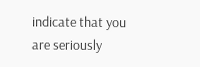indicate that you are seriously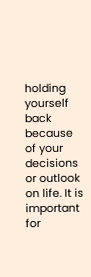holding yourself back because of your decisions or outlook on life. It is important for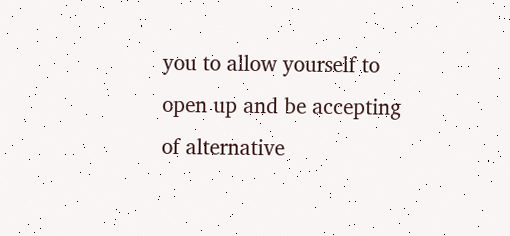you to allow yourself to open up and be accepting of alternative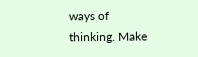ways of thinking. Make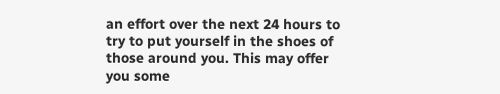an effort over the next 24 hours to try to put yourself in the shoes of those around you. This may offer you some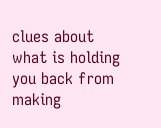clues about what is holding you back from making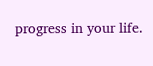progress in your life.